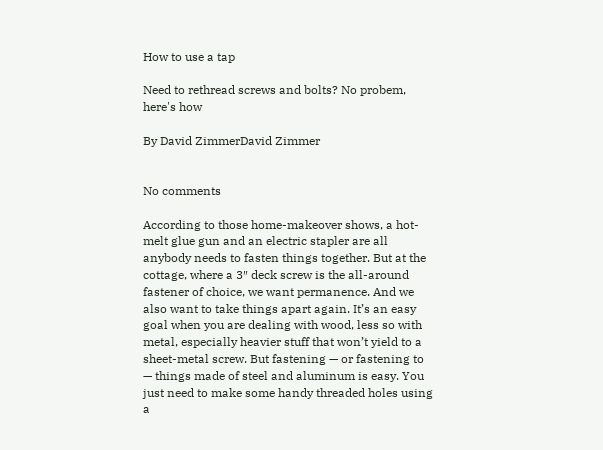How to use a tap

Need to rethread screws and bolts? No probem, here's how

By David ZimmerDavid Zimmer


No comments

According to those home-makeover shows, a hot-melt glue gun and an electric stapler are all anybody needs to fasten things together. But at the cottage, where a 3″ deck screw is the all-around fastener of choice, we want permanence. And we also want to take things apart again. It’s an easy goal when you are dealing with wood, less so with metal, especially heavier stuff that won’t yield to a sheet-metal screw. But fastening — or fastening to — things made of steel and aluminum is easy. You just need to make some handy threaded holes using a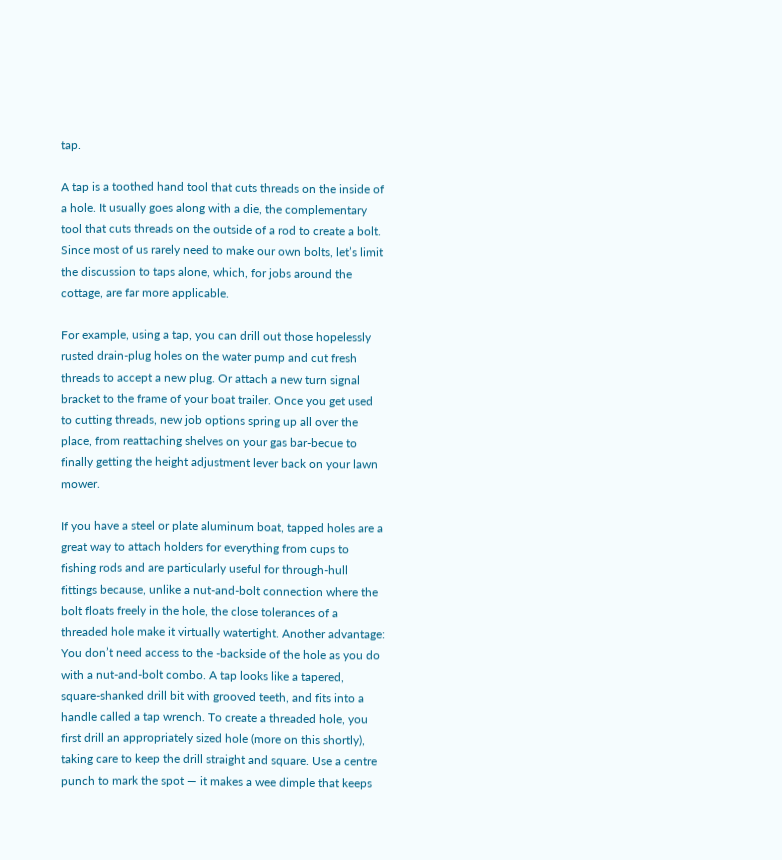tap.

A tap is a toothed hand tool that cuts threads on the inside of a hole. It usually goes along with a die, the complementary tool that cuts threads on the outside of a rod to create a bolt. Since most of us rarely need to make our own bolts, let’s limit the discussion to taps alone, which, for jobs around the cottage, are far more applicable.

For example, using a tap, you can drill out those hopelessly rusted drain-plug holes on the water pump and cut fresh threads to accept a new plug. Or attach a new turn signal bracket to the frame of your boat trailer. Once you get used to cutting threads, new job options spring up all over the place, from reattaching shelves on your gas bar-becue to finally getting the height adjustment lever back on your lawn mower.

If you have a steel or plate aluminum boat, tapped holes are a great way to attach holders for everything from cups to fishing rods and are particularly useful for through-hull fittings because, unlike a nut-and-bolt connection where the bolt floats freely in the hole, the close tolerances of a threaded hole make it virtually watertight. Another advantage: You don’t need access to the -backside of the hole as you do with a nut-and-bolt combo. A tap looks like a tapered, square-shanked drill bit with grooved teeth, and fits into a handle called a tap wrench. To create a threaded hole, you first drill an appropriately sized hole (more on this shortly), taking care to keep the drill straight and square. Use a centre punch to mark the spot — it makes a wee dimple that keeps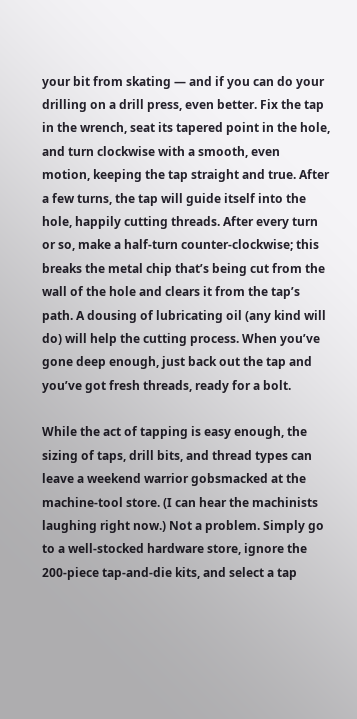your bit from skating — and if you can do your drilling on a drill press, even better. Fix the tap in the wrench, seat its tapered point in the hole, and turn clockwise with a smooth, even motion, keeping the tap straight and true. After a few turns, the tap will guide itself into the hole, happily cutting threads. After every turn or so, make a half-turn counter-clockwise; this breaks the metal chip that’s being cut from the wall of the hole and clears it from the tap’s path. A dousing of lubricating oil (any kind will do) will help the cutting process. When you’ve gone deep enough, just back out the tap and you’ve got fresh threads, ready for a bolt.

While the act of tapping is easy enough, the sizing of taps, drill bits, and thread types can leave a weekend warrior gobsmacked at the machine-tool store. (I can hear the machinists laughing right now.) Not a problem. Simply go to a well-stocked hardware store, ignore the 200-piece tap-and-die kits, and select a tap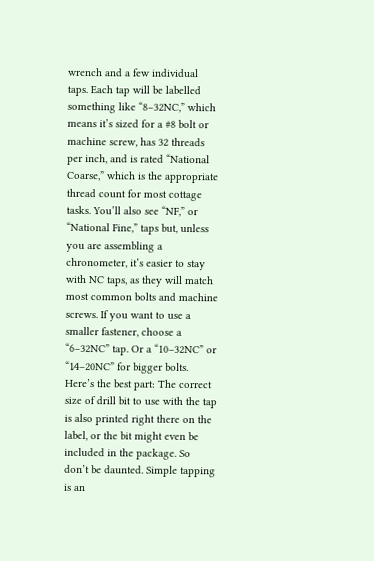wrench and a few individual taps. Each tap will be labelled something like “8–32NC,” which means it’s sized for a #8 bolt or machine screw, has 32 threads per inch, and is rated “National Coarse,” which is the appropriate thread count for most cottage tasks. You’ll also see “NF,” or “National Fine,” taps but, unless you are assembling a chronometer, it’s easier to stay with NC taps, as they will match most common bolts and machine screws. If you want to use a smaller fastener, choose a “6–32NC” tap. Or a “10–32NC” or “1⁄4–20NC” for bigger bolts. Here’s the best part: The correct size of drill bit to use with the tap is also printed right there on the label, or the bit might even be included in the package. So don’t be daunted. Simple tapping is an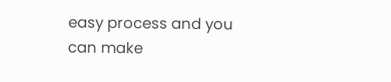easy process and you can make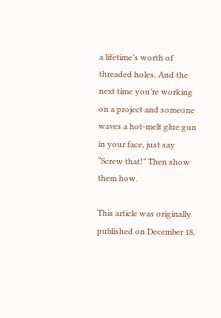a lifetime’s worth of threaded holes. And the next time you’re working on a project and someone waves a hot-melt glue gun in your face, just say “Screw that!” Then show them how.

This article was originally published on December 18,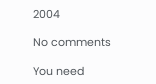2004

No comments

You need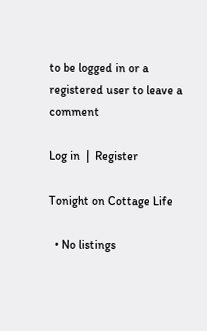to be logged in or a registered user to leave a comment

Log in  |  Register

Tonight on Cottage Life

  • No listings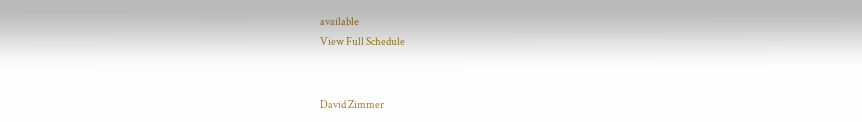available
View Full Schedule


David Zimmer